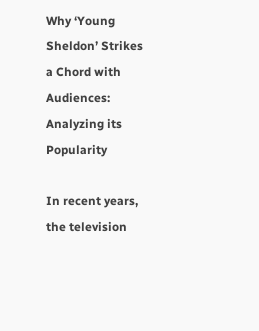Why ‘Young Sheldon’ Strikes a Chord with Audiences: Analyzing its Popularity

In recent years, the television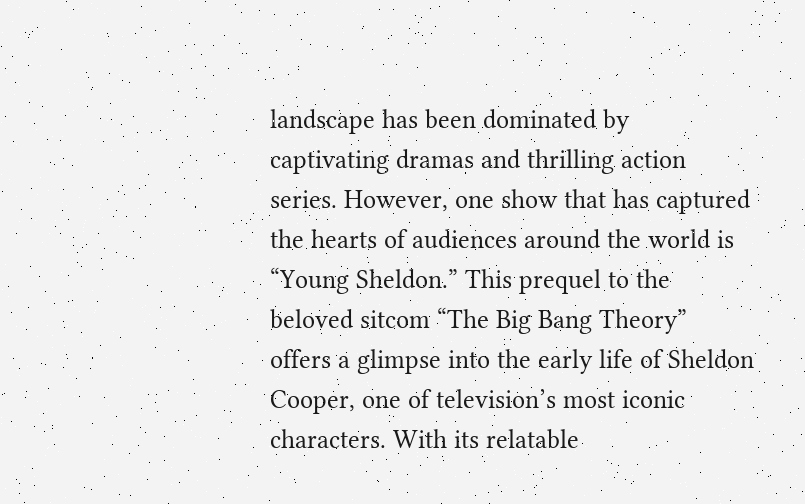landscape has been dominated by captivating dramas and thrilling action series. However, one show that has captured the hearts of audiences around the world is “Young Sheldon.” This prequel to the beloved sitcom “The Big Bang Theory” offers a glimpse into the early life of Sheldon Cooper, one of television’s most iconic characters. With its relatable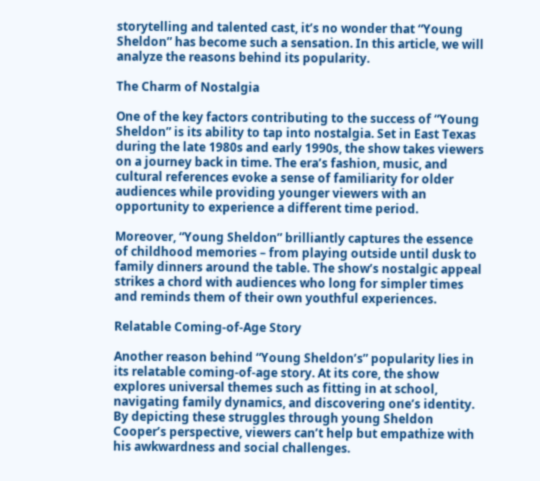storytelling and talented cast, it’s no wonder that “Young Sheldon” has become such a sensation. In this article, we will analyze the reasons behind its popularity.

The Charm of Nostalgia

One of the key factors contributing to the success of “Young Sheldon” is its ability to tap into nostalgia. Set in East Texas during the late 1980s and early 1990s, the show takes viewers on a journey back in time. The era’s fashion, music, and cultural references evoke a sense of familiarity for older audiences while providing younger viewers with an opportunity to experience a different time period.

Moreover, “Young Sheldon” brilliantly captures the essence of childhood memories – from playing outside until dusk to family dinners around the table. The show’s nostalgic appeal strikes a chord with audiences who long for simpler times and reminds them of their own youthful experiences.

Relatable Coming-of-Age Story

Another reason behind “Young Sheldon’s” popularity lies in its relatable coming-of-age story. At its core, the show explores universal themes such as fitting in at school, navigating family dynamics, and discovering one’s identity. By depicting these struggles through young Sheldon Cooper’s perspective, viewers can’t help but empathize with his awkwardness and social challenges.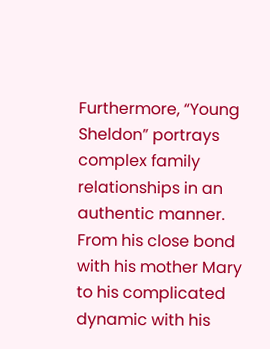Furthermore, “Young Sheldon” portrays complex family relationships in an authentic manner. From his close bond with his mother Mary to his complicated dynamic with his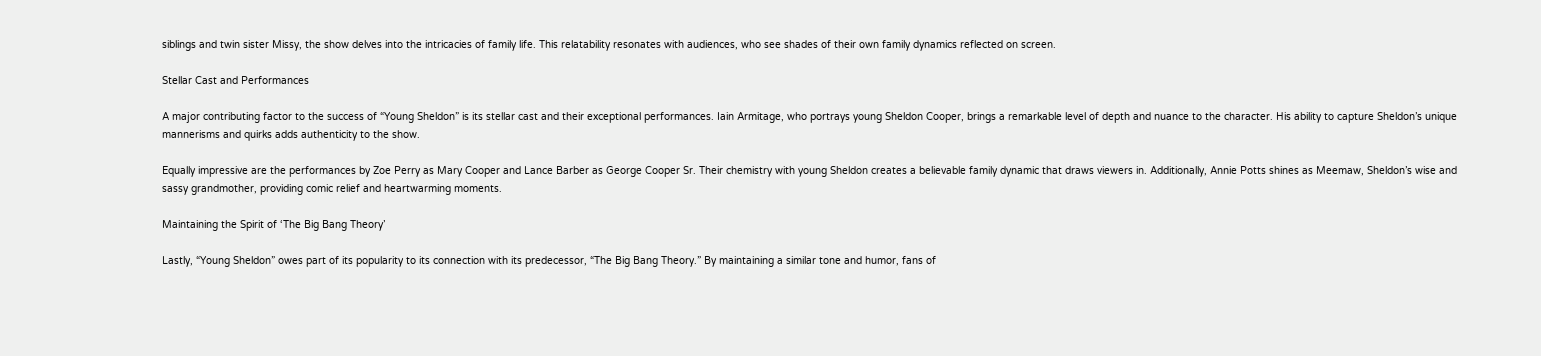siblings and twin sister Missy, the show delves into the intricacies of family life. This relatability resonates with audiences, who see shades of their own family dynamics reflected on screen.

Stellar Cast and Performances

A major contributing factor to the success of “Young Sheldon” is its stellar cast and their exceptional performances. Iain Armitage, who portrays young Sheldon Cooper, brings a remarkable level of depth and nuance to the character. His ability to capture Sheldon’s unique mannerisms and quirks adds authenticity to the show.

Equally impressive are the performances by Zoe Perry as Mary Cooper and Lance Barber as George Cooper Sr. Their chemistry with young Sheldon creates a believable family dynamic that draws viewers in. Additionally, Annie Potts shines as Meemaw, Sheldon’s wise and sassy grandmother, providing comic relief and heartwarming moments.

Maintaining the Spirit of ‘The Big Bang Theory’

Lastly, “Young Sheldon” owes part of its popularity to its connection with its predecessor, “The Big Bang Theory.” By maintaining a similar tone and humor, fans of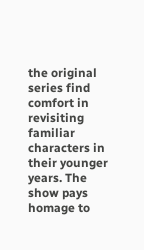the original series find comfort in revisiting familiar characters in their younger years. The show pays homage to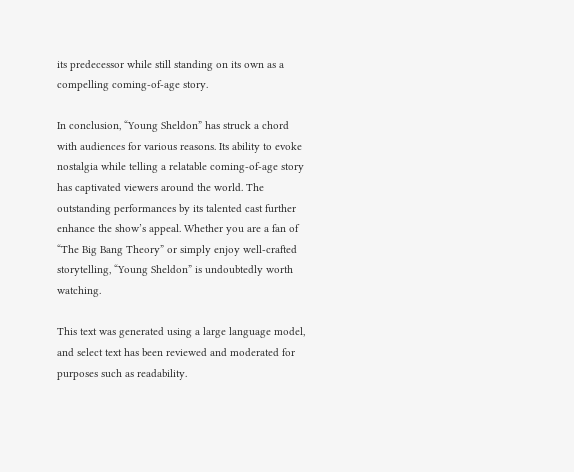its predecessor while still standing on its own as a compelling coming-of-age story.

In conclusion, “Young Sheldon” has struck a chord with audiences for various reasons. Its ability to evoke nostalgia while telling a relatable coming-of-age story has captivated viewers around the world. The outstanding performances by its talented cast further enhance the show’s appeal. Whether you are a fan of “The Big Bang Theory” or simply enjoy well-crafted storytelling, “Young Sheldon” is undoubtedly worth watching.

This text was generated using a large language model, and select text has been reviewed and moderated for purposes such as readability.